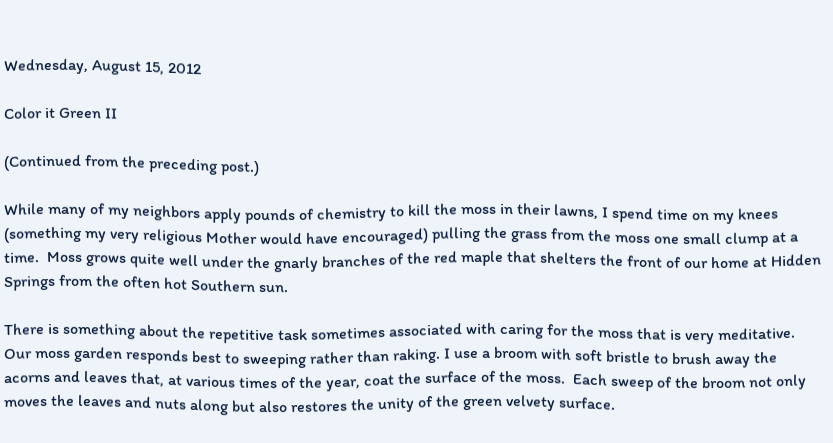Wednesday, August 15, 2012

Color it Green II

(Continued from the preceding post.)

While many of my neighbors apply pounds of chemistry to kill the moss in their lawns, I spend time on my knees (something my very religious Mother would have encouraged) pulling the grass from the moss one small clump at a time.  Moss grows quite well under the gnarly branches of the red maple that shelters the front of our home at Hidden Springs from the often hot Southern sun.

There is something about the repetitive task sometimes associated with caring for the moss that is very meditative.  Our moss garden responds best to sweeping rather than raking. I use a broom with soft bristle to brush away the acorns and leaves that, at various times of the year, coat the surface of the moss.  Each sweep of the broom not only moves the leaves and nuts along but also restores the unity of the green velvety surface.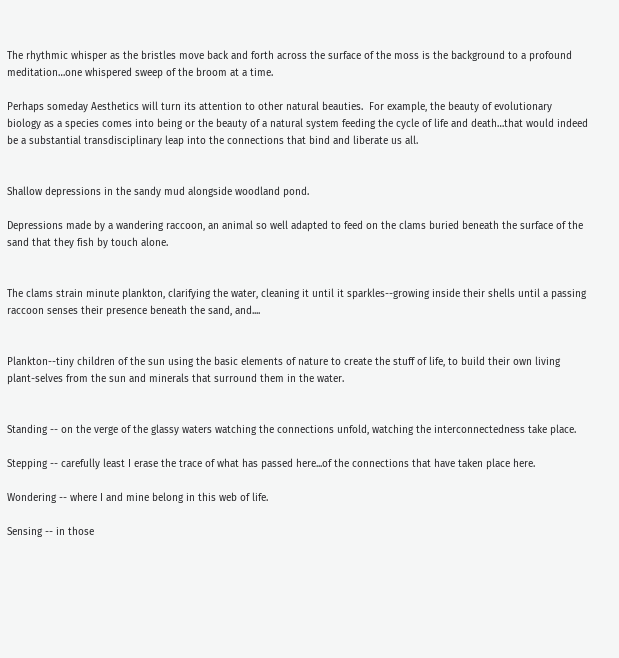The rhythmic whisper as the bristles move back and forth across the surface of the moss is the background to a profound meditation…one whispered sweep of the broom at a time.

Perhaps someday Aesthetics will turn its attention to other natural beauties.  For example, the beauty of evolutionary biology as a species comes into being or the beauty of a natural system feeding the cycle of life and death…that would indeed be a substantial transdisciplinary leap into the connections that bind and liberate us all.


Shallow depressions in the sandy mud alongside woodland pond.

Depressions made by a wandering raccoon, an animal so well adapted to feed on the clams buried beneath the surface of the sand that they fish by touch alone.


The clams strain minute plankton, clarifying the water, cleaning it until it sparkles--growing inside their shells until a passing raccoon senses their presence beneath the sand, and....


Plankton--tiny children of the sun using the basic elements of nature to create the stuff of life, to build their own living plant-selves from the sun and minerals that surround them in the water.


Standing -- on the verge of the glassy waters watching the connections unfold, watching the interconnectedness take place.

Stepping -- carefully least I erase the trace of what has passed here...of the connections that have taken place here.

Wondering -- where I and mine belong in this web of life.

Sensing -- in those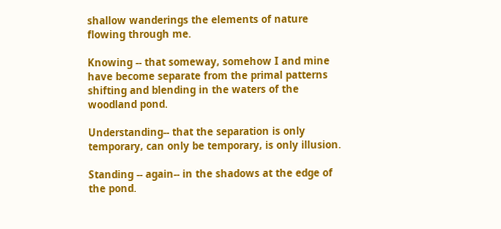shallow wanderings the elements of nature flowing through me.

Knowing -- that someway, somehow I and mine have become separate from the primal patterns shifting and blending in the waters of the woodland pond.

Understanding-- that the separation is only temporary, can only be temporary, is only illusion.

Standing -- again-- in the shadows at the edge of the pond.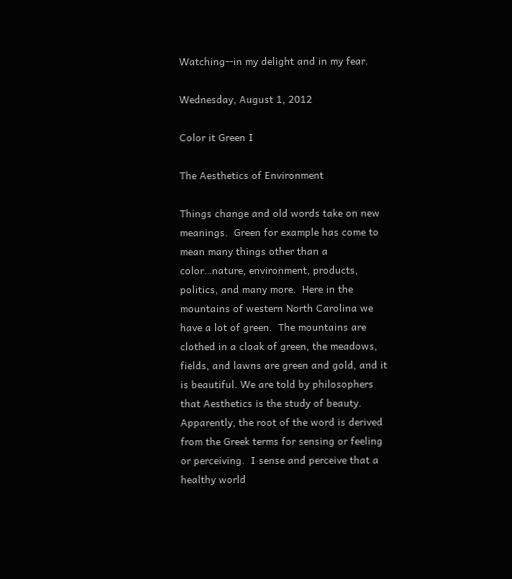Watching--in my delight and in my fear.

Wednesday, August 1, 2012

Color it Green I

The Aesthetics of Environment

Things change and old words take on new meanings.  Green for example has come to mean many things other than a color…nature, environment, products, politics, and many more.  Here in the mountains of western North Carolina we have a lot of green.  The mountains are clothed in a cloak of green, the meadows, fields, and lawns are green and gold, and it is beautiful. We are told by philosophers that Aesthetics is the study of beauty.  Apparently, the root of the word is derived from the Greek terms for sensing or feeling or perceiving.  I sense and perceive that a healthy world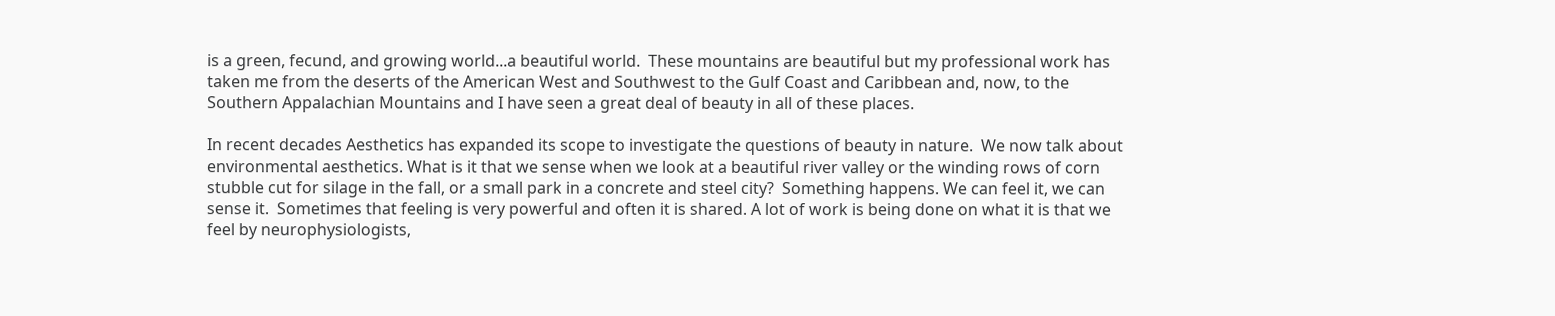is a green, fecund, and growing world...a beautiful world.  These mountains are beautiful but my professional work has taken me from the deserts of the American West and Southwest to the Gulf Coast and Caribbean and, now, to the Southern Appalachian Mountains and I have seen a great deal of beauty in all of these places.

In recent decades Aesthetics has expanded its scope to investigate the questions of beauty in nature.  We now talk about environmental aesthetics. What is it that we sense when we look at a beautiful river valley or the winding rows of corn stubble cut for silage in the fall, or a small park in a concrete and steel city?  Something happens. We can feel it, we can sense it.  Sometimes that feeling is very powerful and often it is shared. A lot of work is being done on what it is that we feel by neurophysiologists,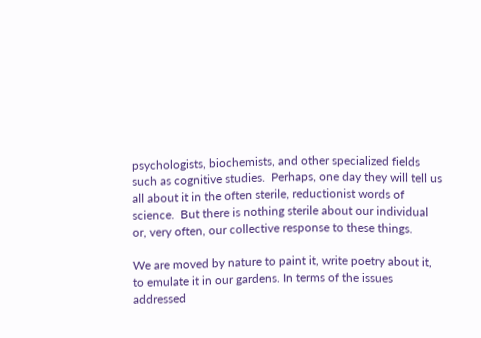psychologists, biochemists, and other specialized fields such as cognitive studies.  Perhaps, one day they will tell us all about it in the often sterile, reductionist words of science.  But there is nothing sterile about our individual or, very often, our collective response to these things.

We are moved by nature to paint it, write poetry about it, to emulate it in our gardens. In terms of the issues addressed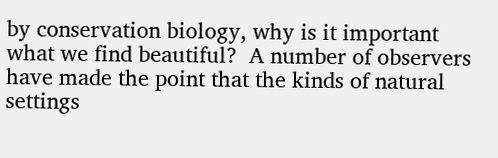by conservation biology, why is it important what we find beautiful?  A number of observers have made the point that the kinds of natural settings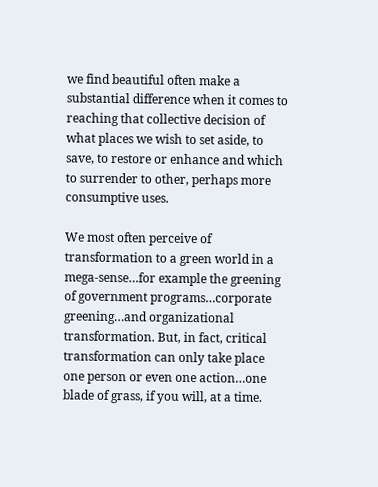we find beautiful often make a substantial difference when it comes to reaching that collective decision of what places we wish to set aside, to save, to restore or enhance and which to surrender to other, perhaps more consumptive uses.

We most often perceive of transformation to a green world in a mega-sense…for example the greening of government programs…corporate greening…and organizational transformation. But, in fact, critical transformation can only take place one person or even one action…one blade of grass, if you will, at a time.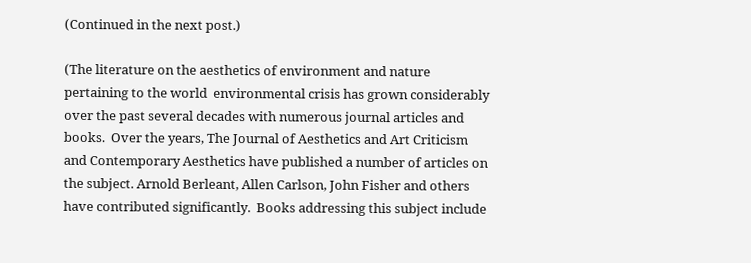(Continued in the next post.)

(The literature on the aesthetics of environment and nature pertaining to the world  environmental crisis has grown considerably over the past several decades with numerous journal articles and books.  Over the years, The Journal of Aesthetics and Art Criticism and Contemporary Aesthetics have published a number of articles on the subject. Arnold Berleant, Allen Carlson, John Fisher and others have contributed significantly.  Books addressing this subject include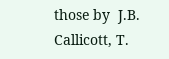those by  J.B. Callicott, T.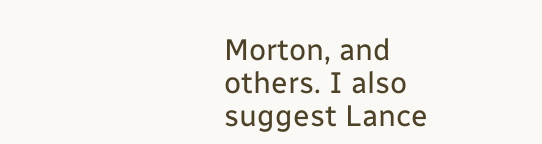Morton, and others. I also suggest Lance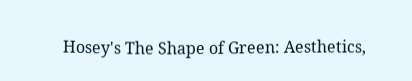Hosey's The Shape of Green: Aesthetics,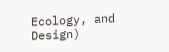Ecology, and Design)